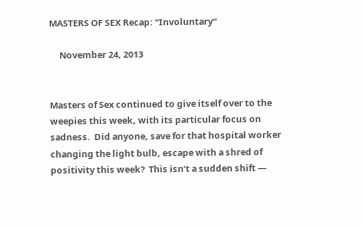MASTERS OF SEX Recap: “Involuntary”

     November 24, 2013


Masters of Sex continued to give itself over to the weepies this week, with its particular focus on sadness.  Did anyone, save for that hospital worker changing the light bulb, escape with a shred of positivity this week?  This isn’t a sudden shift —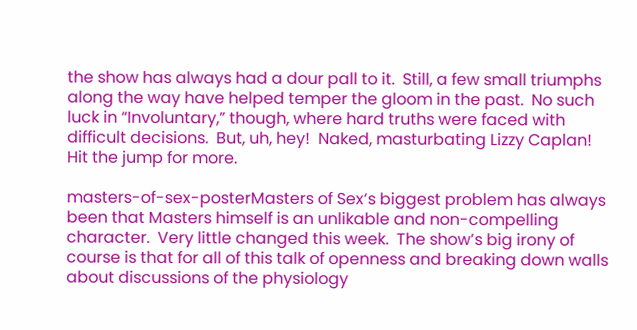the show has always had a dour pall to it.  Still, a few small triumphs along the way have helped temper the gloom in the past.  No such luck in “Involuntary,” though, where hard truths were faced with difficult decisions.  But, uh, hey!  Naked, masturbating Lizzy Caplan!  Hit the jump for more.

masters-of-sex-posterMasters of Sex‘s biggest problem has always been that Masters himself is an unlikable and non-compelling character.  Very little changed this week.  The show’s big irony of course is that for all of this talk of openness and breaking down walls about discussions of the physiology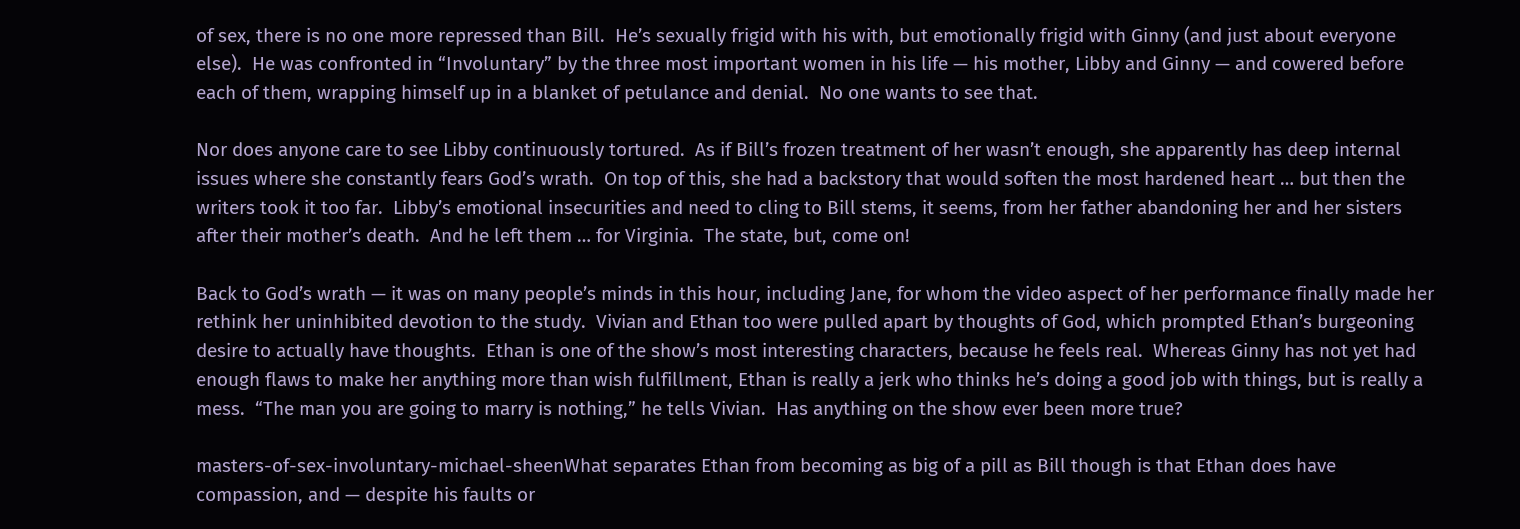of sex, there is no one more repressed than Bill.  He’s sexually frigid with his with, but emotionally frigid with Ginny (and just about everyone else).  He was confronted in “Involuntary” by the three most important women in his life — his mother, Libby and Ginny — and cowered before each of them, wrapping himself up in a blanket of petulance and denial.  No one wants to see that.

Nor does anyone care to see Libby continuously tortured.  As if Bill’s frozen treatment of her wasn’t enough, she apparently has deep internal issues where she constantly fears God’s wrath.  On top of this, she had a backstory that would soften the most hardened heart … but then the writers took it too far.  Libby’s emotional insecurities and need to cling to Bill stems, it seems, from her father abandoning her and her sisters after their mother’s death.  And he left them … for Virginia.  The state, but, come on!

Back to God’s wrath — it was on many people’s minds in this hour, including Jane, for whom the video aspect of her performance finally made her rethink her uninhibited devotion to the study.  Vivian and Ethan too were pulled apart by thoughts of God, which prompted Ethan’s burgeoning desire to actually have thoughts.  Ethan is one of the show’s most interesting characters, because he feels real.  Whereas Ginny has not yet had enough flaws to make her anything more than wish fulfillment, Ethan is really a jerk who thinks he’s doing a good job with things, but is really a mess.  “The man you are going to marry is nothing,” he tells Vivian.  Has anything on the show ever been more true?

masters-of-sex-involuntary-michael-sheenWhat separates Ethan from becoming as big of a pill as Bill though is that Ethan does have compassion, and — despite his faults or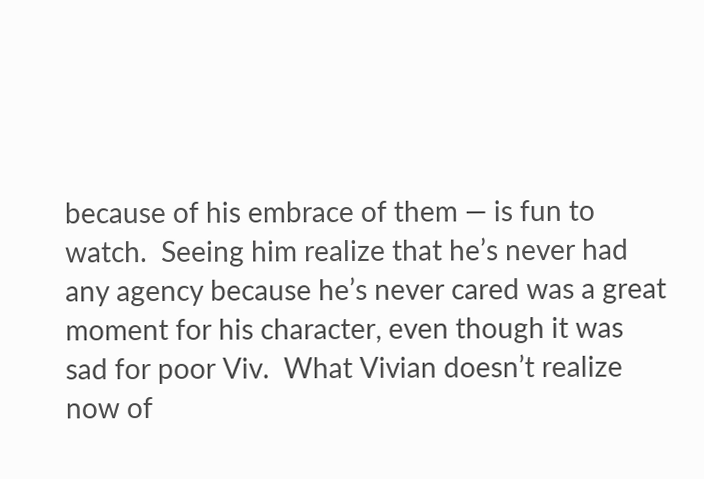because of his embrace of them — is fun to watch.  Seeing him realize that he’s never had any agency because he’s never cared was a great moment for his character, even though it was sad for poor Viv.  What Vivian doesn’t realize now of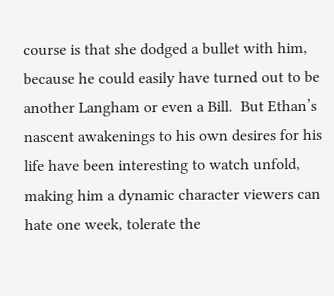course is that she dodged a bullet with him, because he could easily have turned out to be another Langham or even a Bill.  But Ethan’s nascent awakenings to his own desires for his life have been interesting to watch unfold, making him a dynamic character viewers can hate one week, tolerate the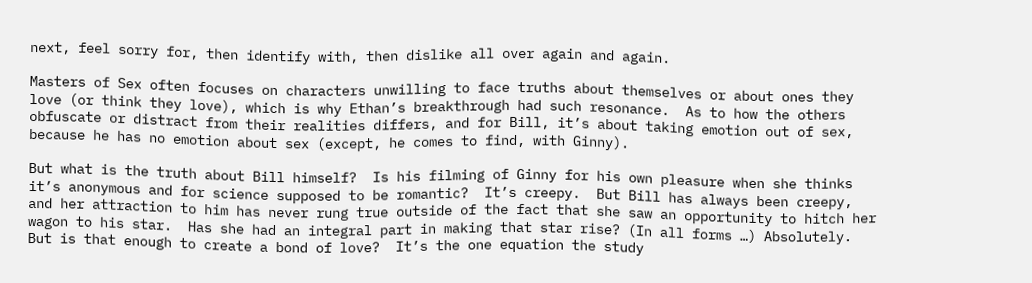next, feel sorry for, then identify with, then dislike all over again and again.

Masters of Sex often focuses on characters unwilling to face truths about themselves or about ones they love (or think they love), which is why Ethan’s breakthrough had such resonance.  As to how the others obfuscate or distract from their realities differs, and for Bill, it’s about taking emotion out of sex, because he has no emotion about sex (except, he comes to find, with Ginny).

But what is the truth about Bill himself?  Is his filming of Ginny for his own pleasure when she thinks it’s anonymous and for science supposed to be romantic?  It’s creepy.  But Bill has always been creepy, and her attraction to him has never rung true outside of the fact that she saw an opportunity to hitch her wagon to his star.  Has she had an integral part in making that star rise? (In all forms …) Absolutely.  But is that enough to create a bond of love?  It’s the one equation the study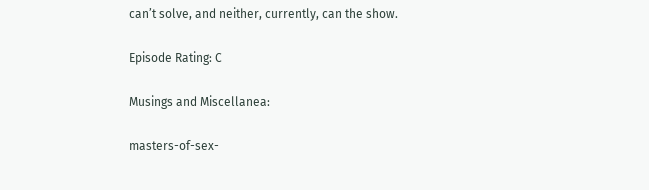can’t solve, and neither, currently, can the show.

Episode Rating: C

Musings and Miscellanea:

masters-of-sex-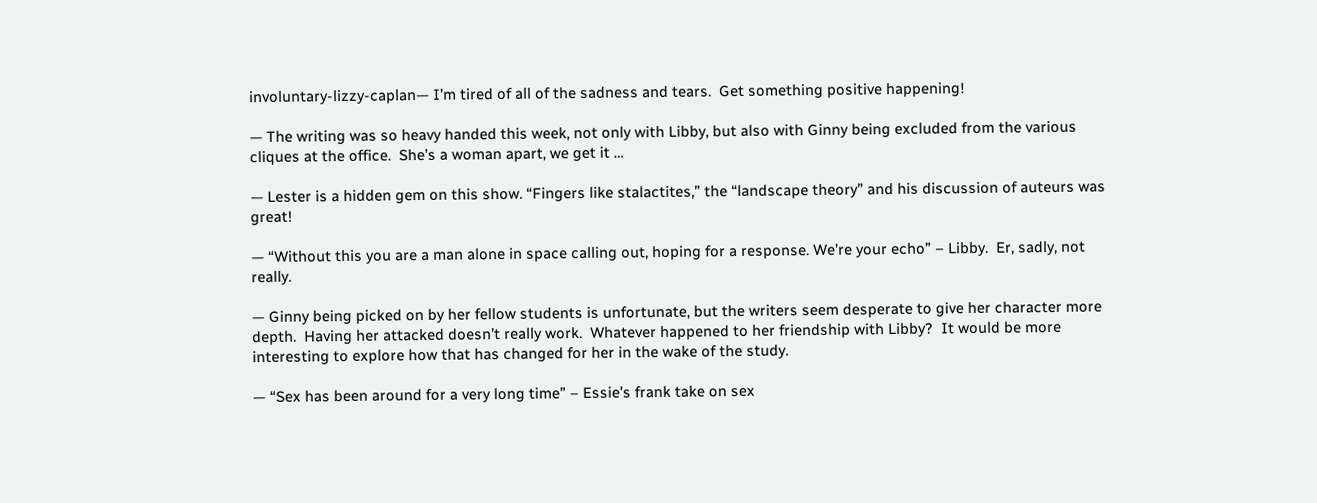involuntary-lizzy-caplan— I’m tired of all of the sadness and tears.  Get something positive happening!

— The writing was so heavy handed this week, not only with Libby, but also with Ginny being excluded from the various cliques at the office.  She’s a woman apart, we get it …

— Lester is a hidden gem on this show. “Fingers like stalactites,” the “landscape theory” and his discussion of auteurs was great!

— “Without this you are a man alone in space calling out, hoping for a response. We’re your echo” – Libby.  Er, sadly, not really.

— Ginny being picked on by her fellow students is unfortunate, but the writers seem desperate to give her character more depth.  Having her attacked doesn’t really work.  Whatever happened to her friendship with Libby?  It would be more interesting to explore how that has changed for her in the wake of the study.

— “Sex has been around for a very long time” – Essie’s frank take on sex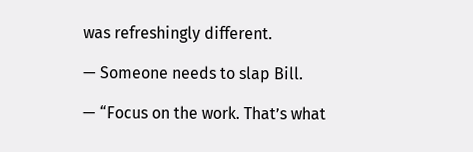was refreshingly different.

— Someone needs to slap Bill.

— “Focus on the work. That’s what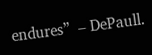endures”  – DePaull.